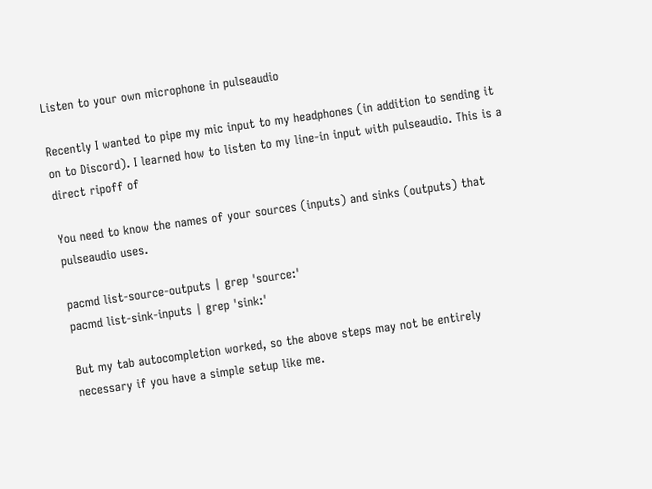Listen to your own microphone in pulseaudio

Recently I wanted to pipe my mic input to my headphones (in addition to sending it on to Discord). I learned how to listen to my line-in input with pulseaudio. This is a direct ripoff of

You need to know the names of your sources (inputs) and sinks (outputs) that pulseaudio uses.

pacmd list-source-outputs | grep 'source:'
pacmd list-sink-inputs | grep 'sink:'

But my tab autocompletion worked, so the above steps may not be entirely necessary if you have a simple setup like me.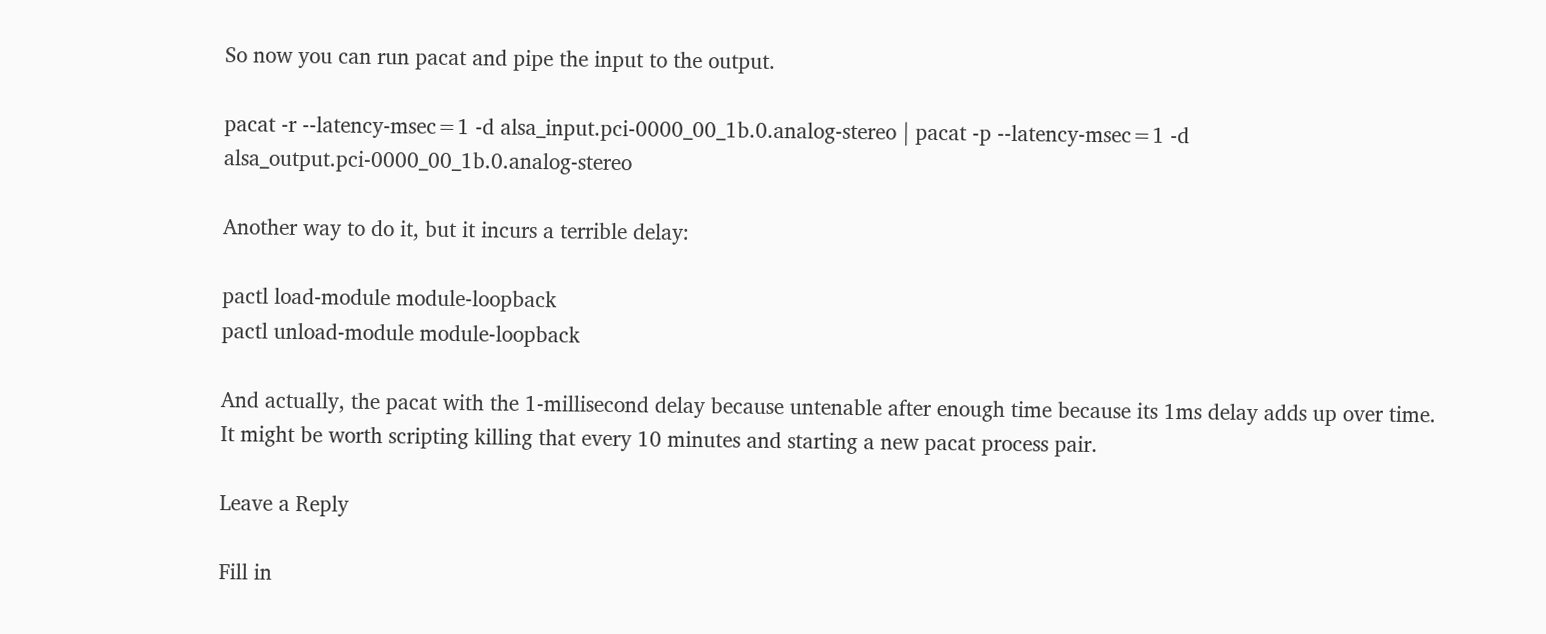So now you can run pacat and pipe the input to the output.

pacat -r --latency-msec=1 -d alsa_input.pci-0000_00_1b.0.analog-stereo | pacat -p --latency-msec=1 -d alsa_output.pci-0000_00_1b.0.analog-stereo

Another way to do it, but it incurs a terrible delay:

pactl load-module module-loopback
pactl unload-module module-loopback

And actually, the pacat with the 1-millisecond delay because untenable after enough time because its 1ms delay adds up over time. It might be worth scripting killing that every 10 minutes and starting a new pacat process pair.

Leave a Reply

Fill in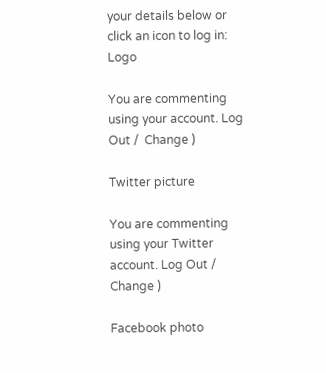your details below or click an icon to log in: Logo

You are commenting using your account. Log Out /  Change )

Twitter picture

You are commenting using your Twitter account. Log Out /  Change )

Facebook photo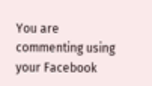You are commenting using your Facebook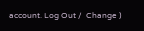account. Log Out /  Change )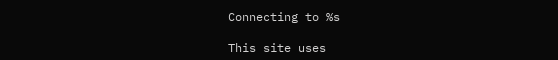Connecting to %s

This site uses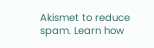Akismet to reduce spam. Learn how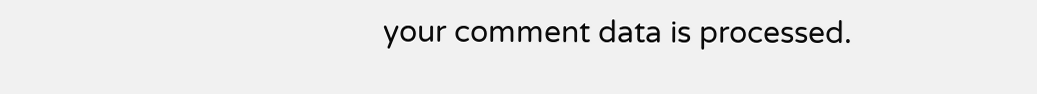your comment data is processed.